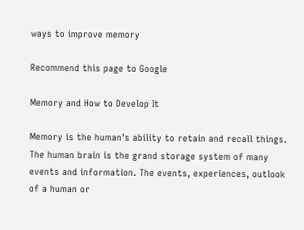ways to improve memory

Recommend this page to Google

Memory and How to Develop It

Memory is the human's ability to retain and recall things. The human brain is the grand storage system of many events and information. The events, experiences, outlook of a human or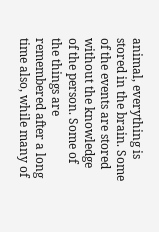animal, everything is stored in the brain. Some of the events are stored without the knowledge of the person. Some of the things are remembered after a long time also, while many of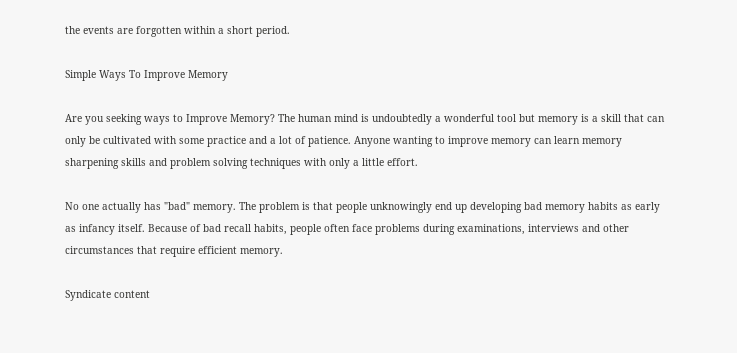the events are forgotten within a short period.

Simple Ways To Improve Memory

Are you seeking ways to Improve Memory? The human mind is undoubtedly a wonderful tool but memory is a skill that can only be cultivated with some practice and a lot of patience. Anyone wanting to improve memory can learn memory sharpening skills and problem solving techniques with only a little effort.

No one actually has "bad" memory. The problem is that people unknowingly end up developing bad memory habits as early as infancy itself. Because of bad recall habits, people often face problems during examinations, interviews and other circumstances that require efficient memory.

Syndicate content